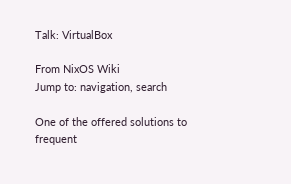Talk: VirtualBox

From NixOS Wiki
Jump to: navigation, search

One of the offered solutions to frequent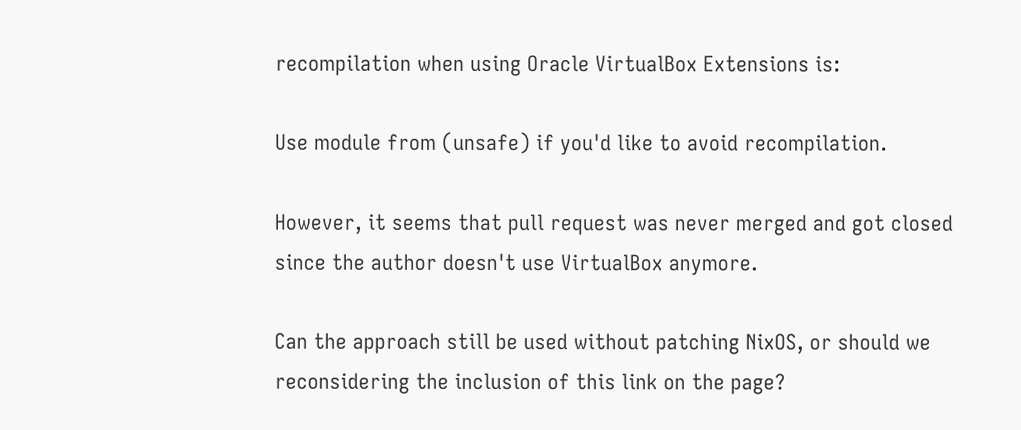recompilation when using Oracle VirtualBox Extensions is:

Use module from (unsafe) if you'd like to avoid recompilation.

However, it seems that pull request was never merged and got closed since the author doesn't use VirtualBox anymore.

Can the approach still be used without patching NixOS, or should we reconsidering the inclusion of this link on the page?